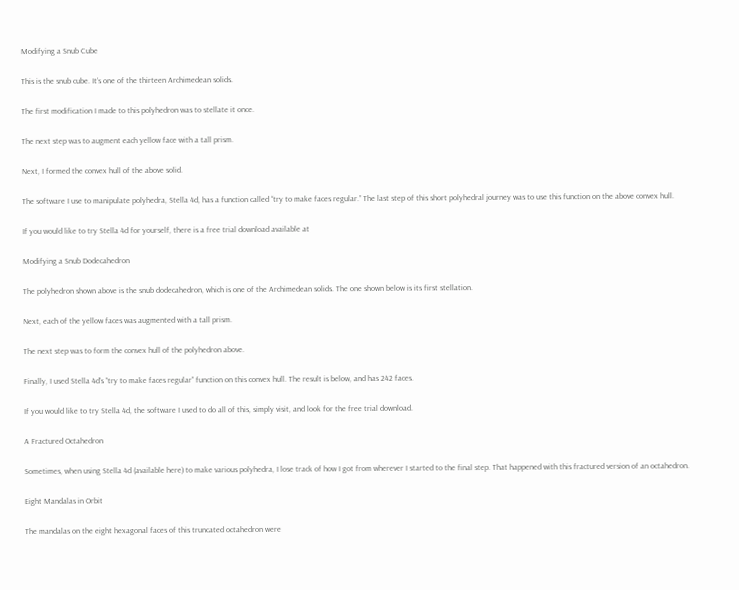Modifying a Snub Cube

This is the snub cube. It’s one of the thirteen Archimedean solids.

The first modification I made to this polyhedron was to stellate it once.

The next step was to augment each yellow face with a tall prism.

Next, I formed the convex hull of the above solid.

The software I use to manipulate polyhedra, Stella 4d, has a function called “try to make faces regular.” The last step of this short polyhedral journey was to use this function on the above convex hull.

If you would like to try Stella 4d for yourself, there is a free trial download available at

Modifying a Snub Dodecahedron

The polyhedron shown above is the snub dodecahedron, which is one of the Archimedean solids. The one shown below is its first stellation.

Next, each of the yellow faces was augmented with a tall prism.

The next step was to form the convex hull of the polyhedron above.

Finally, I used Stella 4d‘s “try to make faces regular” function on this convex hull. The result is below, and has 242 faces.

If you would like to try Stella 4d, the software I used to do all of this, simply visit, and look for the free trial download.

A Fractured Octahedron

Sometimes, when using Stella 4d (available here) to make various polyhedra, I lose track of how I got from wherever I started to the final step. That happened with this fractured version of an octahedron.

Eight Mandalas in Orbit

The mandalas on the eight hexagonal faces of this truncated octahedron were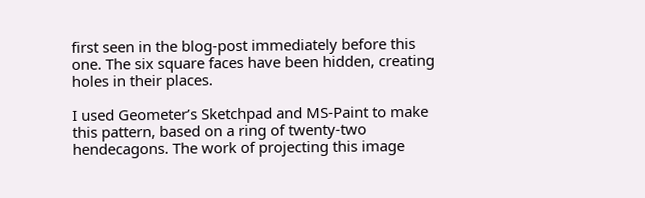first seen in the blog-post immediately before this one. The six square faces have been hidden, creating holes in their places.

I used Geometer’s Sketchpad and MS-Paint to make this pattern, based on a ring of twenty-two hendecagons. The work of projecting this image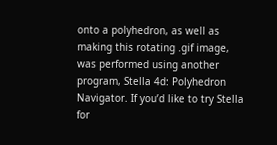onto a polyhedron, as well as making this rotating .gif image, was performed using another program, Stella 4d: Polyhedron Navigator. If you’d like to try Stella for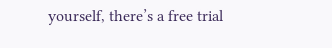yourself, there’s a free trial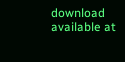download available at